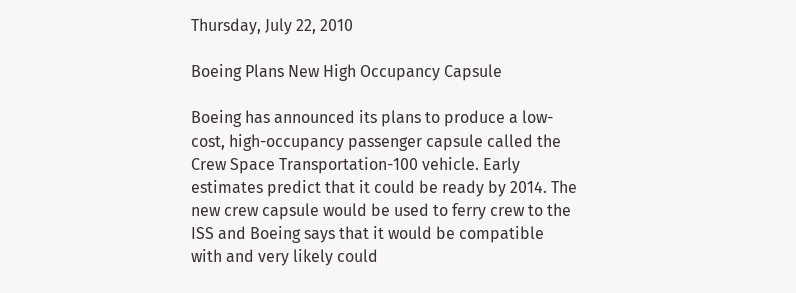Thursday, July 22, 2010

Boeing Plans New High Occupancy Capsule

Boeing has announced its plans to produce a low-cost, high-occupancy passenger capsule called the Crew Space Transportation-100 vehicle. Early estimates predict that it could be ready by 2014. The new crew capsule would be used to ferry crew to the ISS and Boeing says that it would be compatible with and very likely could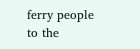ferry people to the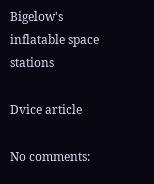Bigelow's inflatable space stations

Dvice article

No comments: